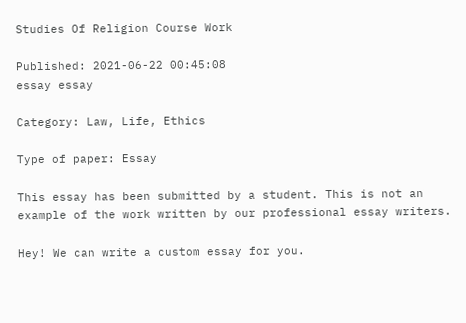Studies Of Religion Course Work

Published: 2021-06-22 00:45:08
essay essay

Category: Law, Life, Ethics

Type of paper: Essay

This essay has been submitted by a student. This is not an example of the work written by our professional essay writers.

Hey! We can write a custom essay for you.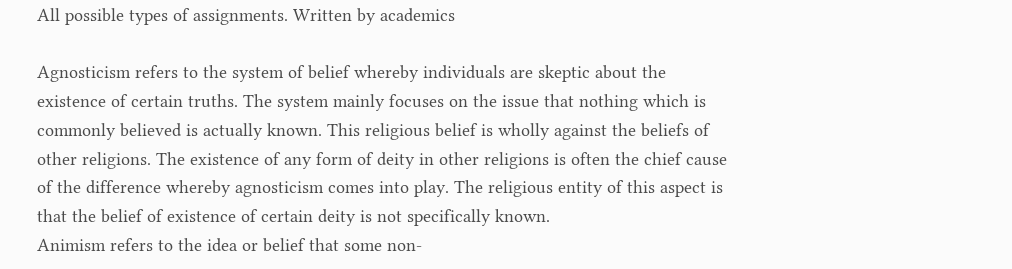All possible types of assignments. Written by academics

Agnosticism refers to the system of belief whereby individuals are skeptic about the existence of certain truths. The system mainly focuses on the issue that nothing which is commonly believed is actually known. This religious belief is wholly against the beliefs of other religions. The existence of any form of deity in other religions is often the chief cause of the difference whereby agnosticism comes into play. The religious entity of this aspect is that the belief of existence of certain deity is not specifically known.
Animism refers to the idea or belief that some non-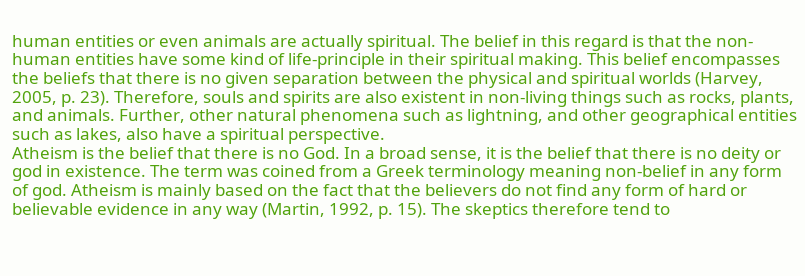human entities or even animals are actually spiritual. The belief in this regard is that the non-human entities have some kind of life-principle in their spiritual making. This belief encompasses the beliefs that there is no given separation between the physical and spiritual worlds (Harvey, 2005, p. 23). Therefore, souls and spirits are also existent in non-living things such as rocks, plants, and animals. Further, other natural phenomena such as lightning, and other geographical entities such as lakes, also have a spiritual perspective.
Atheism is the belief that there is no God. In a broad sense, it is the belief that there is no deity or god in existence. The term was coined from a Greek terminology meaning non-belief in any form of god. Atheism is mainly based on the fact that the believers do not find any form of hard or believable evidence in any way (Martin, 1992, p. 15). The skeptics therefore tend to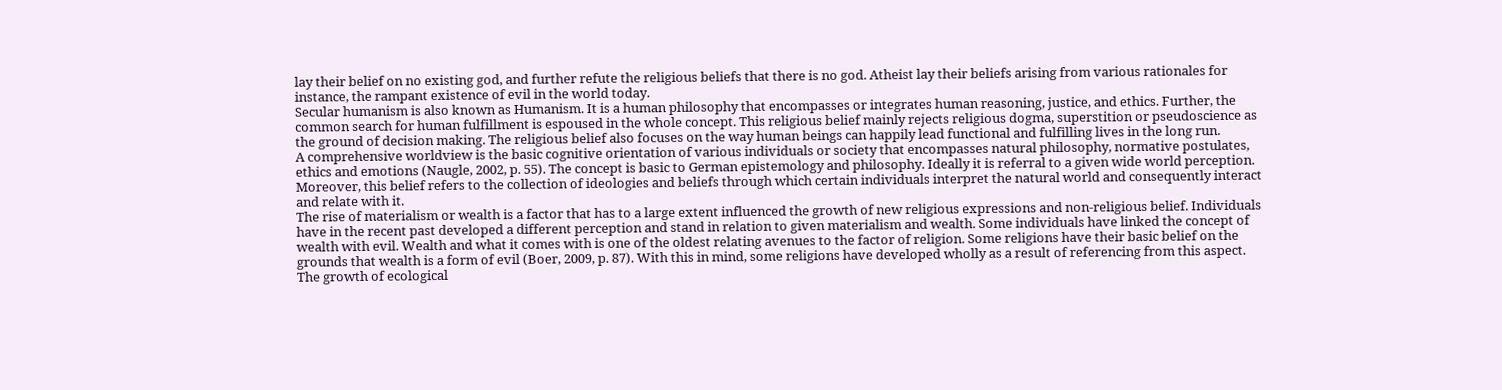lay their belief on no existing god, and further refute the religious beliefs that there is no god. Atheist lay their beliefs arising from various rationales for instance, the rampant existence of evil in the world today.
Secular humanism is also known as Humanism. It is a human philosophy that encompasses or integrates human reasoning, justice, and ethics. Further, the common search for human fulfillment is espoused in the whole concept. This religious belief mainly rejects religious dogma, superstition or pseudoscience as the ground of decision making. The religious belief also focuses on the way human beings can happily lead functional and fulfilling lives in the long run.
A comprehensive worldview is the basic cognitive orientation of various individuals or society that encompasses natural philosophy, normative postulates, ethics and emotions (Naugle, 2002, p. 55). The concept is basic to German epistemology and philosophy. Ideally it is referral to a given wide world perception. Moreover, this belief refers to the collection of ideologies and beliefs through which certain individuals interpret the natural world and consequently interact and relate with it.
The rise of materialism or wealth is a factor that has to a large extent influenced the growth of new religious expressions and non-religious belief. Individuals have in the recent past developed a different perception and stand in relation to given materialism and wealth. Some individuals have linked the concept of wealth with evil. Wealth and what it comes with is one of the oldest relating avenues to the factor of religion. Some religions have their basic belief on the grounds that wealth is a form of evil (Boer, 2009, p. 87). With this in mind, some religions have developed wholly as a result of referencing from this aspect.
The growth of ecological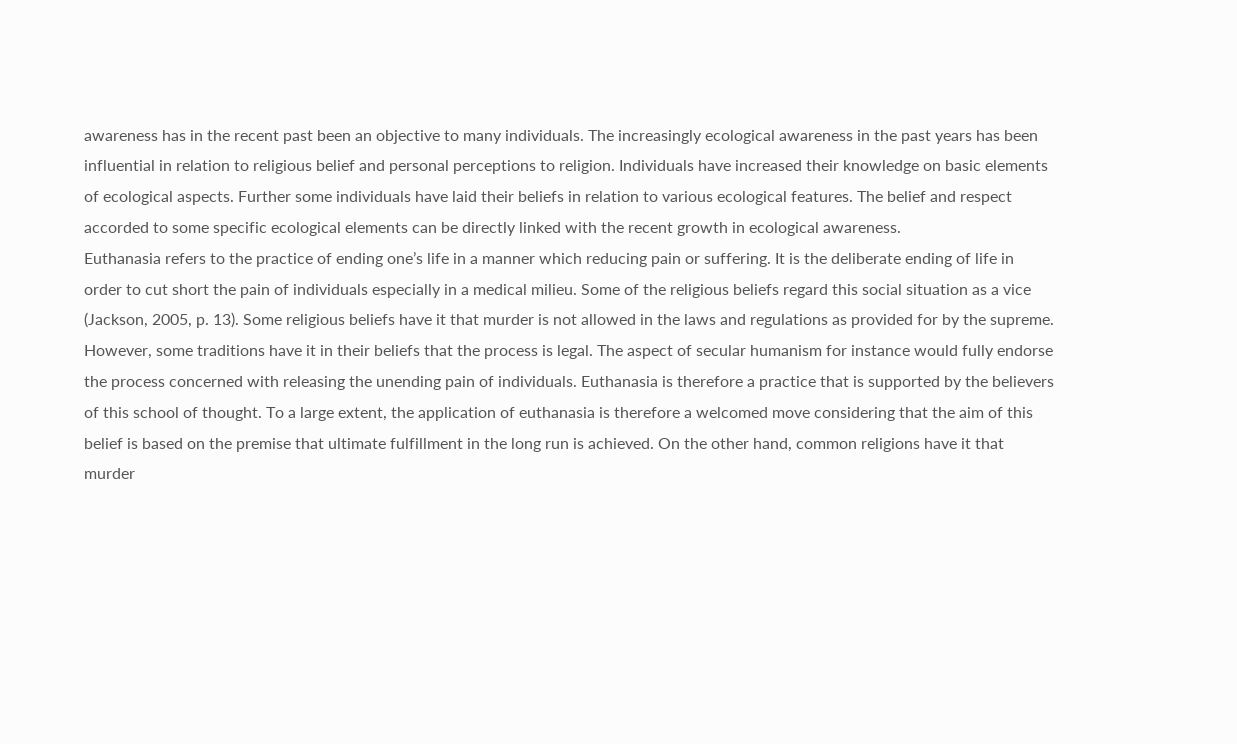awareness has in the recent past been an objective to many individuals. The increasingly ecological awareness in the past years has been influential in relation to religious belief and personal perceptions to religion. Individuals have increased their knowledge on basic elements of ecological aspects. Further some individuals have laid their beliefs in relation to various ecological features. The belief and respect accorded to some specific ecological elements can be directly linked with the recent growth in ecological awareness.
Euthanasia refers to the practice of ending one’s life in a manner which reducing pain or suffering. It is the deliberate ending of life in order to cut short the pain of individuals especially in a medical milieu. Some of the religious beliefs regard this social situation as a vice (Jackson, 2005, p. 13). Some religious beliefs have it that murder is not allowed in the laws and regulations as provided for by the supreme. However, some traditions have it in their beliefs that the process is legal. The aspect of secular humanism for instance would fully endorse the process concerned with releasing the unending pain of individuals. Euthanasia is therefore a practice that is supported by the believers of this school of thought. To a large extent, the application of euthanasia is therefore a welcomed move considering that the aim of this belief is based on the premise that ultimate fulfillment in the long run is achieved. On the other hand, common religions have it that murder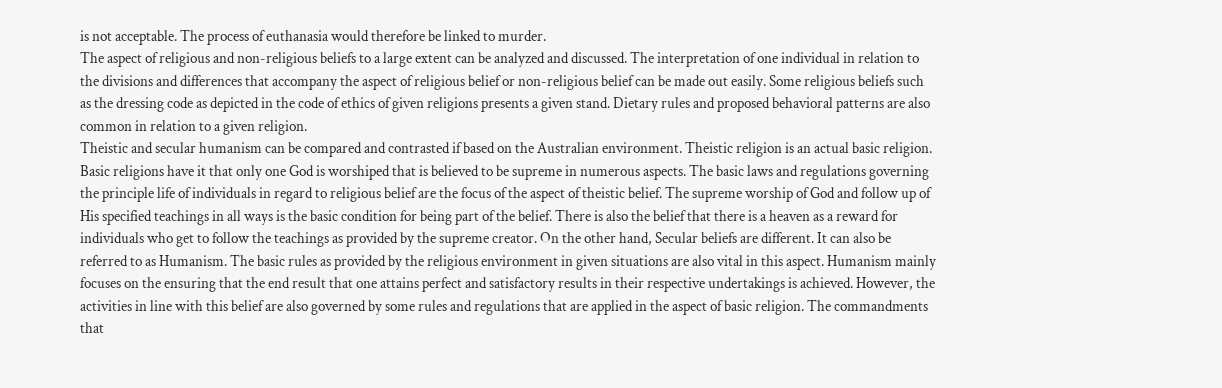is not acceptable. The process of euthanasia would therefore be linked to murder.
The aspect of religious and non-religious beliefs to a large extent can be analyzed and discussed. The interpretation of one individual in relation to the divisions and differences that accompany the aspect of religious belief or non-religious belief can be made out easily. Some religious beliefs such as the dressing code as depicted in the code of ethics of given religions presents a given stand. Dietary rules and proposed behavioral patterns are also common in relation to a given religion.
Theistic and secular humanism can be compared and contrasted if based on the Australian environment. Theistic religion is an actual basic religion. Basic religions have it that only one God is worshiped that is believed to be supreme in numerous aspects. The basic laws and regulations governing the principle life of individuals in regard to religious belief are the focus of the aspect of theistic belief. The supreme worship of God and follow up of His specified teachings in all ways is the basic condition for being part of the belief. There is also the belief that there is a heaven as a reward for individuals who get to follow the teachings as provided by the supreme creator. On the other hand, Secular beliefs are different. It can also be referred to as Humanism. The basic rules as provided by the religious environment in given situations are also vital in this aspect. Humanism mainly focuses on the ensuring that the end result that one attains perfect and satisfactory results in their respective undertakings is achieved. However, the activities in line with this belief are also governed by some rules and regulations that are applied in the aspect of basic religion. The commandments that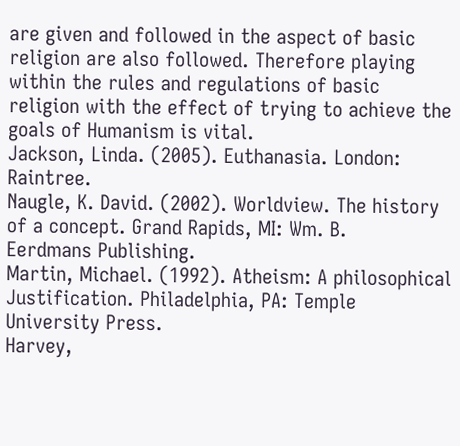are given and followed in the aspect of basic religion are also followed. Therefore playing within the rules and regulations of basic religion with the effect of trying to achieve the goals of Humanism is vital.
Jackson, Linda. (2005). Euthanasia. London: Raintree.
Naugle, K. David. (2002). Worldview. The history of a concept. Grand Rapids, MI: Wm. B.
Eerdmans Publishing.
Martin, Michael. (1992). Atheism: A philosophical Justification. Philadelphia, PA: Temple
University Press.
Harvey,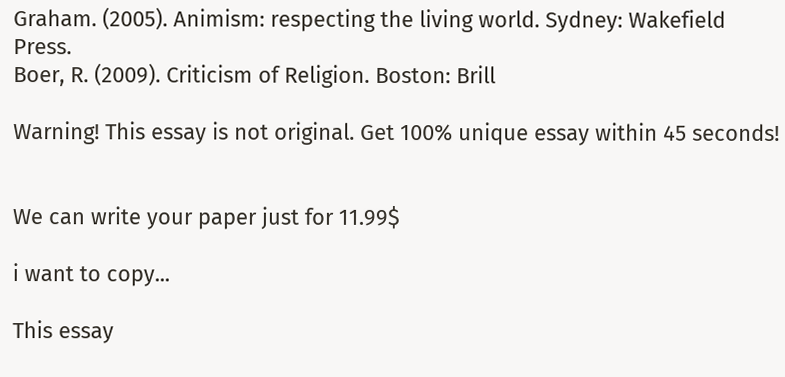Graham. (2005). Animism: respecting the living world. Sydney: Wakefield Press.
Boer, R. (2009). Criticism of Religion. Boston: Brill

Warning! This essay is not original. Get 100% unique essay within 45 seconds!


We can write your paper just for 11.99$

i want to copy...

This essay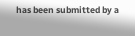has been submitted by a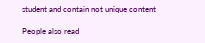student and contain not unique content

People also read